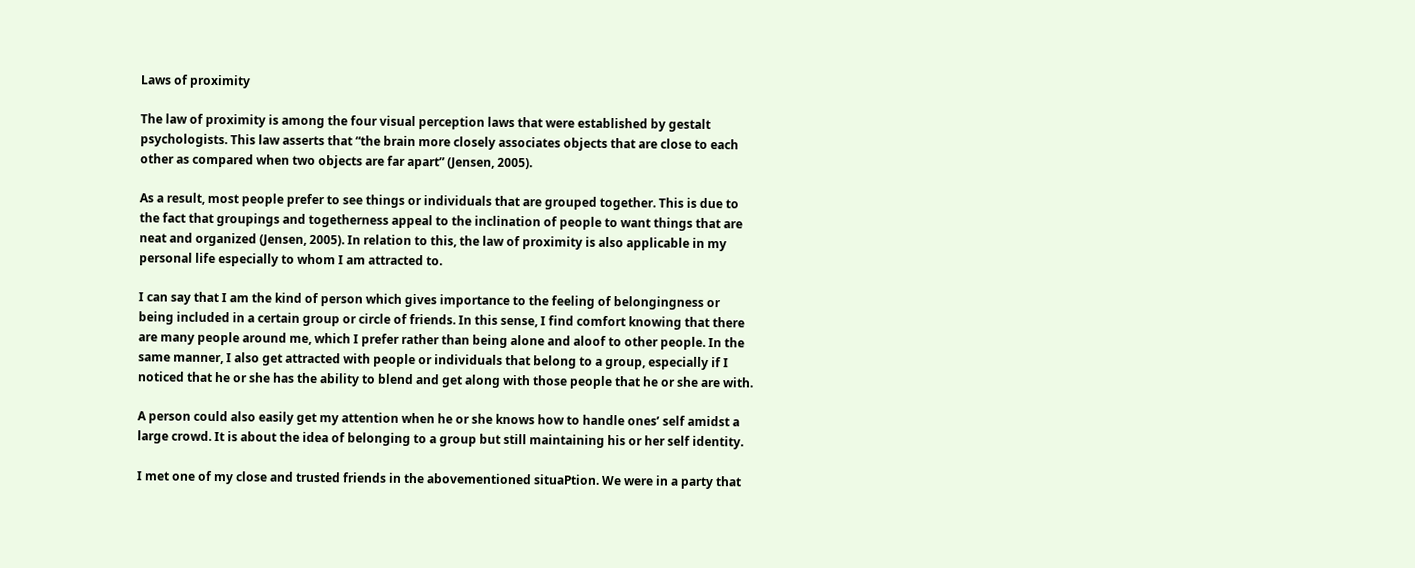Laws of proximity

The law of proximity is among the four visual perception laws that were established by gestalt psychologists. This law asserts that “the brain more closely associates objects that are close to each other as compared when two objects are far apart” (Jensen, 2005).

As a result, most people prefer to see things or individuals that are grouped together. This is due to the fact that groupings and togetherness appeal to the inclination of people to want things that are neat and organized (Jensen, 2005). In relation to this, the law of proximity is also applicable in my personal life especially to whom I am attracted to.

I can say that I am the kind of person which gives importance to the feeling of belongingness or being included in a certain group or circle of friends. In this sense, I find comfort knowing that there are many people around me, which I prefer rather than being alone and aloof to other people. In the same manner, I also get attracted with people or individuals that belong to a group, especially if I noticed that he or she has the ability to blend and get along with those people that he or she are with.

A person could also easily get my attention when he or she knows how to handle ones’ self amidst a large crowd. It is about the idea of belonging to a group but still maintaining his or her self identity.

I met one of my close and trusted friends in the abovementioned situaPtion. We were in a party that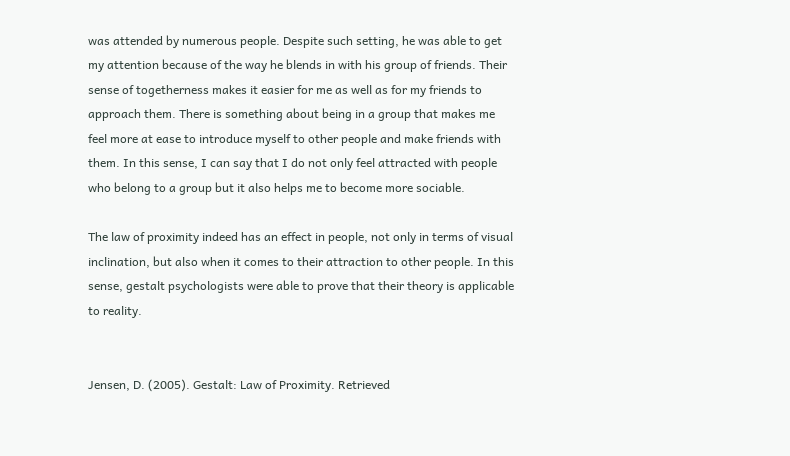was attended by numerous people. Despite such setting, he was able to get my attention because of the way he blends in with his group of friends. Their sense of togetherness makes it easier for me as well as for my friends to approach them. There is something about being in a group that makes me feel more at ease to introduce myself to other people and make friends with them. In this sense, I can say that I do not only feel attracted with people who belong to a group but it also helps me to become more sociable.

The law of proximity indeed has an effect in people, not only in terms of visual inclination, but also when it comes to their attraction to other people. In this sense, gestalt psychologists were able to prove that their theory is applicable to reality.


Jensen, D. (2005). Gestalt: Law of Proximity. Retrieved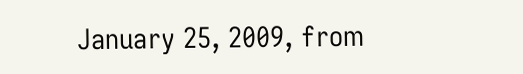January 25, 2009, from